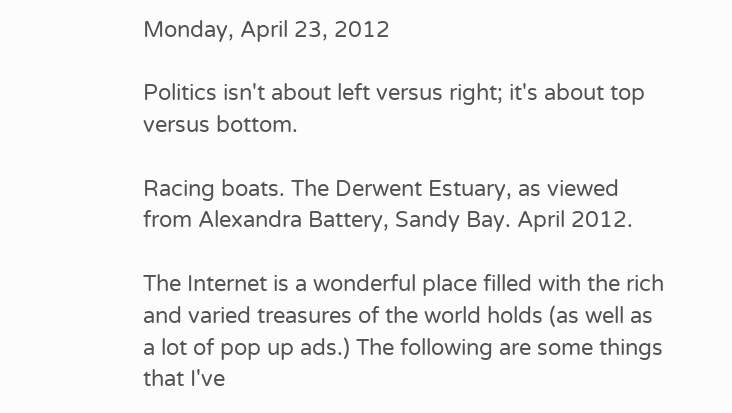Monday, April 23, 2012

Politics isn't about left versus right; it's about top versus bottom.

Racing boats. The Derwent Estuary, as viewed from Alexandra Battery, Sandy Bay. April 2012.

The Internet is a wonderful place filled with the rich and varied treasures of the world holds (as well as a lot of pop up ads.) The following are some things that I've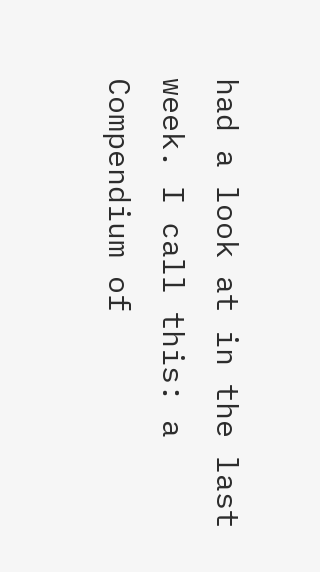had a look at in the last week. I call this: a Compendium of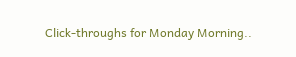Click-throughs for Monday Morning..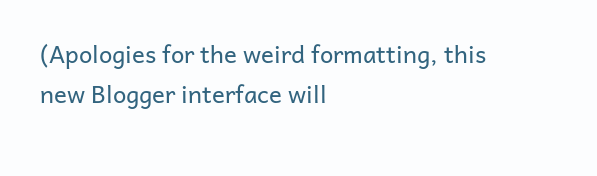(Apologies for the weird formatting, this new Blogger interface will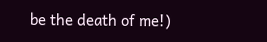be the death of me!)